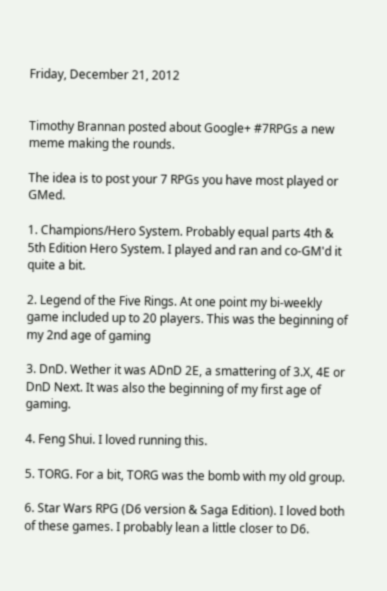Friday, December 21, 2012


Timothy Brannan posted about Google+ #7RPGs a new meme making the rounds.

The idea is to post your 7 RPGs you have most played or GMed.

1. Champions/Hero System. Probably equal parts 4th & 5th Edition Hero System. I played and ran and co-GM'd it quite a bit.

2. Legend of the Five Rings. At one point my bi-weekly game included up to 20 players. This was the beginning of my 2nd age of gaming

3. DnD. Wether it was ADnD 2E, a smattering of 3.X, 4E or DnD Next. It was also the beginning of my first age of gaming.

4. Feng Shui. I loved running this.

5. TORG. For a bit, TORG was the bomb with my old group.

6. Star Wars RPG (D6 version & Saga Edition). I loved both of these games. I probably lean a little closer to D6.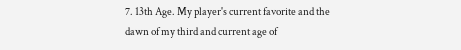7. 13th Age. My player's current favorite and the dawn of my third and current age of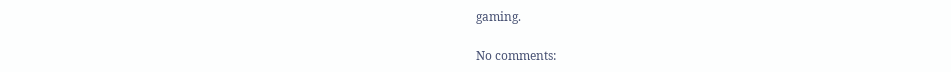gaming.

No comments: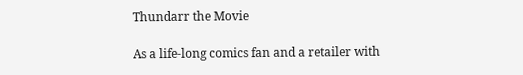Thundarr the Movie

As a life-long comics fan and a retailer with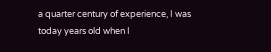a quarter century of experience, I was today years old when I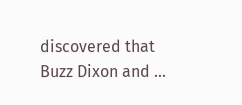discovered that Buzz Dixon and ...